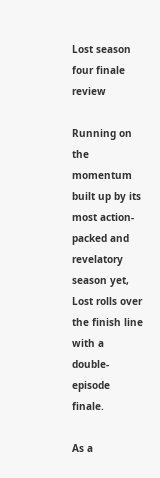Lost season four finale review

Running on the momentum built up by its most action-packed and revelatory season yet, Lost rolls over the finish line with a double-episode finale.

As a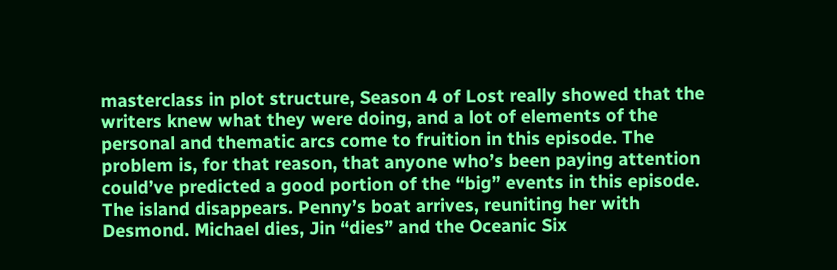masterclass in plot structure, Season 4 of Lost really showed that the writers knew what they were doing, and a lot of elements of the personal and thematic arcs come to fruition in this episode. The problem is, for that reason, that anyone who’s been paying attention could’ve predicted a good portion of the “big” events in this episode. The island disappears. Penny’s boat arrives, reuniting her with Desmond. Michael dies, Jin “dies” and the Oceanic Six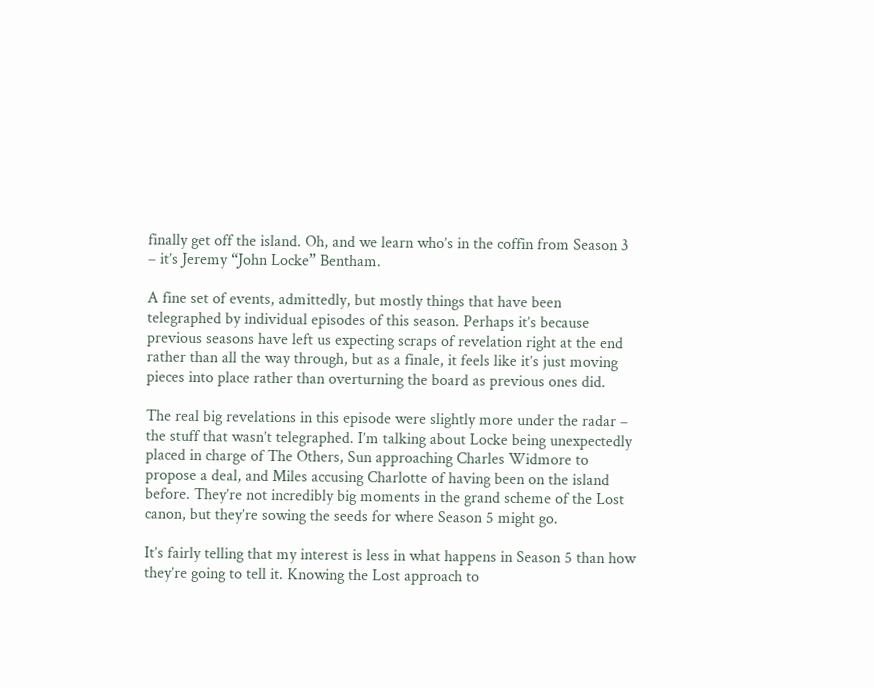finally get off the island. Oh, and we learn who’s in the coffin from Season 3 – it’s Jeremy “John Locke” Bentham.

A fine set of events, admittedly, but mostly things that have been telegraphed by individual episodes of this season. Perhaps it’s because previous seasons have left us expecting scraps of revelation right at the end rather than all the way through, but as a finale, it feels like it’s just moving pieces into place rather than overturning the board as previous ones did.

The real big revelations in this episode were slightly more under the radar – the stuff that wasn’t telegraphed. I’m talking about Locke being unexpectedly placed in charge of The Others, Sun approaching Charles Widmore to propose a deal, and Miles accusing Charlotte of having been on the island before. They’re not incredibly big moments in the grand scheme of the Lost canon, but they’re sowing the seeds for where Season 5 might go.

It’s fairly telling that my interest is less in what happens in Season 5 than how they’re going to tell it. Knowing the Lost approach to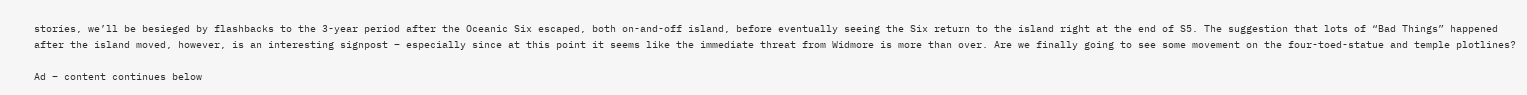stories, we’ll be besieged by flashbacks to the 3-year period after the Oceanic Six escaped, both on-and-off island, before eventually seeing the Six return to the island right at the end of S5. The suggestion that lots of “Bad Things” happened after the island moved, however, is an interesting signpost – especially since at this point it seems like the immediate threat from Widmore is more than over. Are we finally going to see some movement on the four-toed-statue and temple plotlines?

Ad – content continues below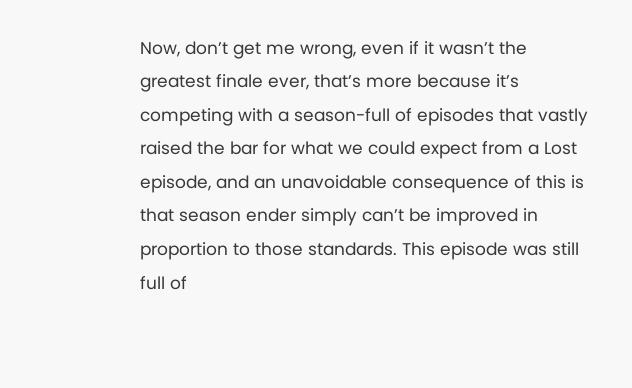Now, don’t get me wrong, even if it wasn’t the greatest finale ever, that’s more because it’s competing with a season-full of episodes that vastly raised the bar for what we could expect from a Lost episode, and an unavoidable consequence of this is that season ender simply can’t be improved in proportion to those standards. This episode was still full of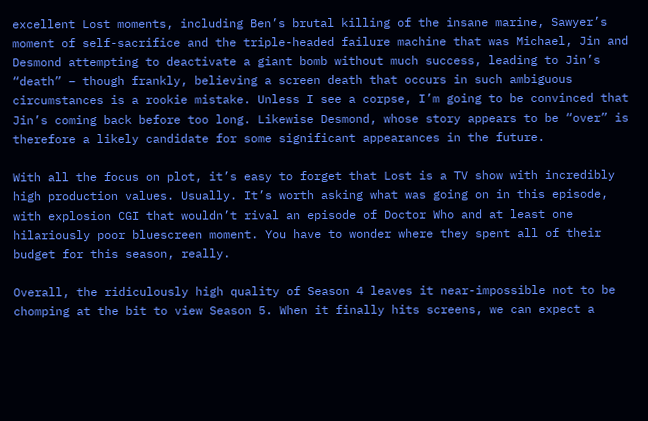excellent Lost moments, including Ben’s brutal killing of the insane marine, Sawyer’s moment of self-sacrifice and the triple-headed failure machine that was Michael, Jin and Desmond attempting to deactivate a giant bomb without much success, leading to Jin’s “death” – though frankly, believing a screen death that occurs in such ambiguous circumstances is a rookie mistake. Unless I see a corpse, I’m going to be convinced that Jin’s coming back before too long. Likewise Desmond, whose story appears to be “over” is therefore a likely candidate for some significant appearances in the future.

With all the focus on plot, it’s easy to forget that Lost is a TV show with incredibly high production values. Usually. It’s worth asking what was going on in this episode, with explosion CGI that wouldn’t rival an episode of Doctor Who and at least one hilariously poor bluescreen moment. You have to wonder where they spent all of their budget for this season, really.

Overall, the ridiculously high quality of Season 4 leaves it near-impossible not to be chomping at the bit to view Season 5. When it finally hits screens, we can expect a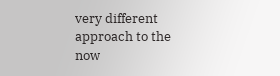very different approach to the now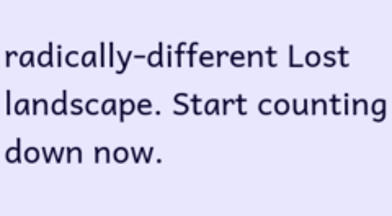radically-different Lost landscape. Start counting down now.